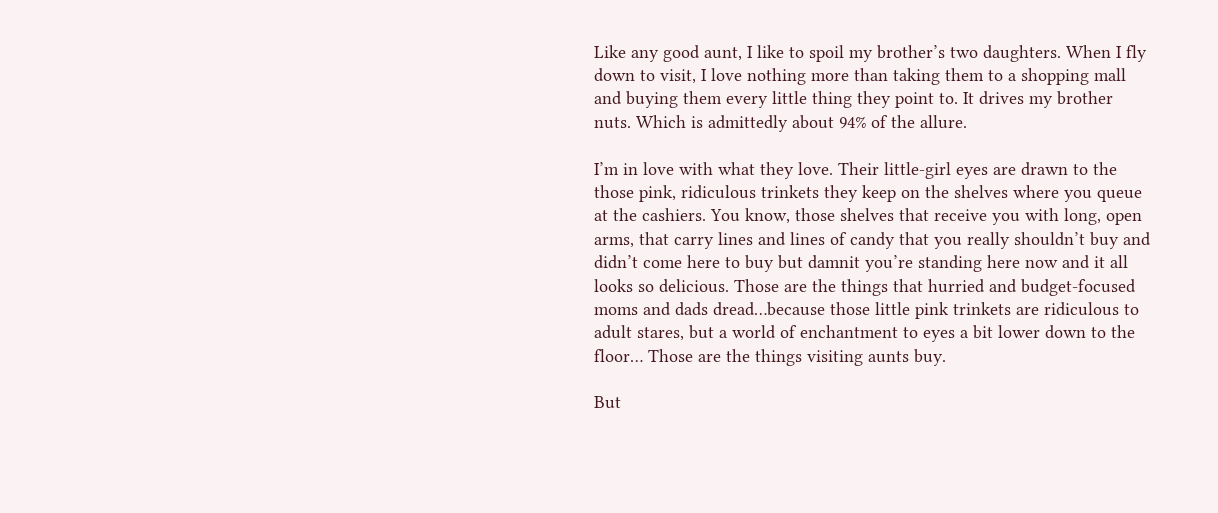Like any good aunt, I like to spoil my brother’s two daughters. When I fly down to visit, I love nothing more than taking them to a shopping mall and buying them every little thing they point to. It drives my brother nuts. Which is admittedly about 94% of the allure.

I’m in love with what they love. Their little-girl eyes are drawn to the those pink, ridiculous trinkets they keep on the shelves where you queue at the cashiers. You know, those shelves that receive you with long, open arms, that carry lines and lines of candy that you really shouldn’t buy and didn’t come here to buy but damnit you’re standing here now and it all looks so delicious. Those are the things that hurried and budget-focused moms and dads dread…because those little pink trinkets are ridiculous to adult stares, but a world of enchantment to eyes a bit lower down to the floor… Those are the things visiting aunts buy.

But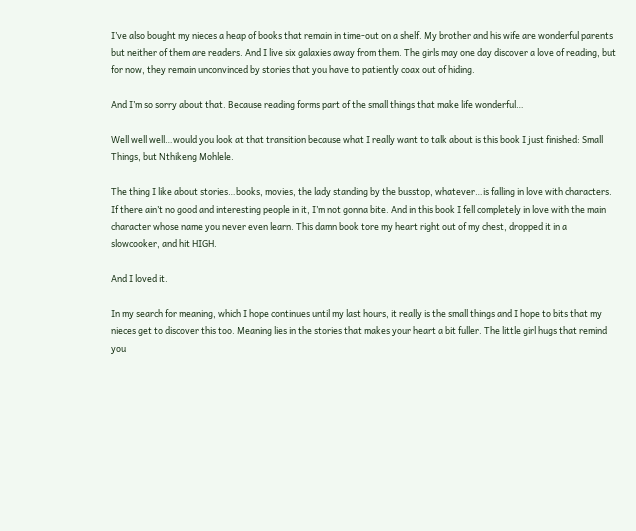I’ve also bought my nieces a heap of books that remain in time-out on a shelf. My brother and his wife are wonderful parents but neither of them are readers. And I live six galaxies away from them. The girls may one day discover a love of reading, but for now, they remain unconvinced by stories that you have to patiently coax out of hiding.

And I’m so sorry about that. Because reading forms part of the small things that make life wonderful…

Well well well…would you look at that transition because what I really want to talk about is this book I just finished: Small Things, but Nthikeng Mohlele.

The thing I like about stories…books, movies, the lady standing by the busstop, whatever…is falling in love with characters. If there ain’t no good and interesting people in it, I’m not gonna bite. And in this book I fell completely in love with the main character whose name you never even learn. This damn book tore my heart right out of my chest, dropped it in a slowcooker, and hit HIGH.

And I loved it.

In my search for meaning, which I hope continues until my last hours, it really is the small things and I hope to bits that my nieces get to discover this too. Meaning lies in the stories that makes your heart a bit fuller. The little girl hugs that remind you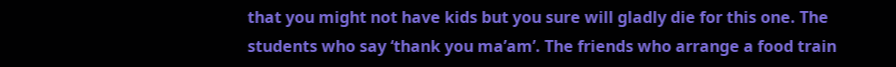that you might not have kids but you sure will gladly die for this one. The students who say ‘thank you ma’am’. The friends who arrange a food train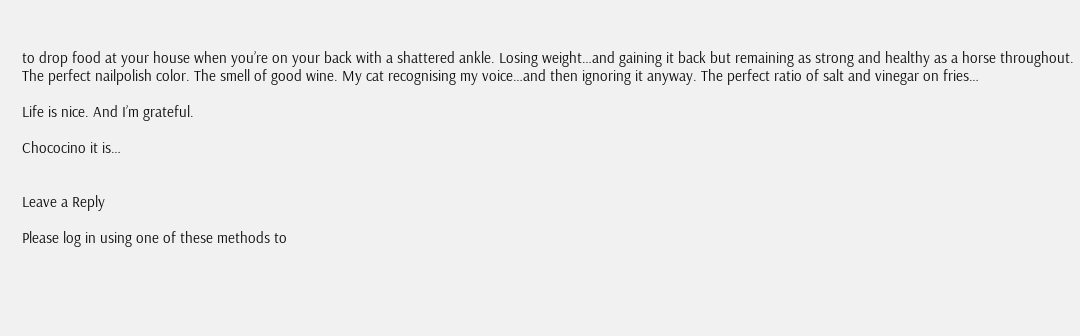to drop food at your house when you’re on your back with a shattered ankle. Losing weight…and gaining it back but remaining as strong and healthy as a horse throughout. The perfect nailpolish color. The smell of good wine. My cat recognising my voice…and then ignoring it anyway. The perfect ratio of salt and vinegar on fries…

Life is nice. And I’m grateful.

Chococino it is…


Leave a Reply

Please log in using one of these methods to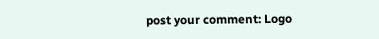post your comment: Logo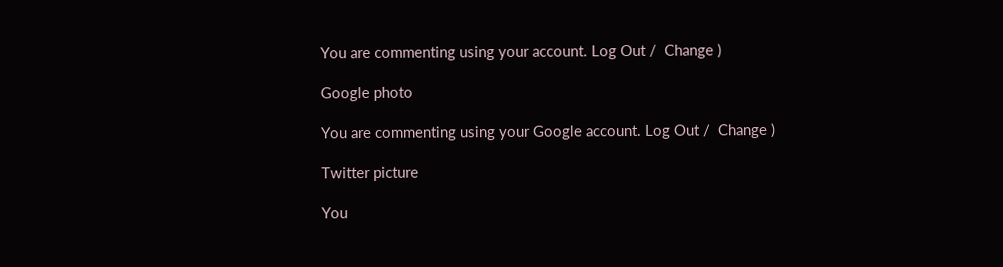You are commenting using your account. Log Out /  Change )

Google photo

You are commenting using your Google account. Log Out /  Change )

Twitter picture

You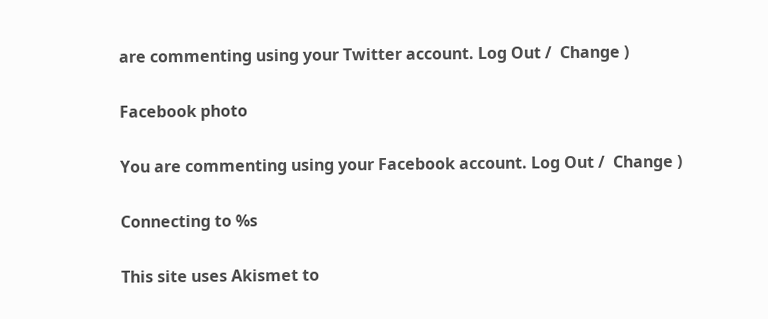are commenting using your Twitter account. Log Out /  Change )

Facebook photo

You are commenting using your Facebook account. Log Out /  Change )

Connecting to %s

This site uses Akismet to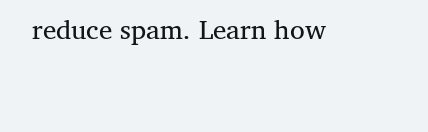reduce spam. Learn how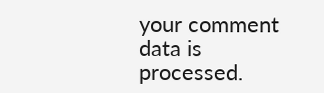your comment data is processed.